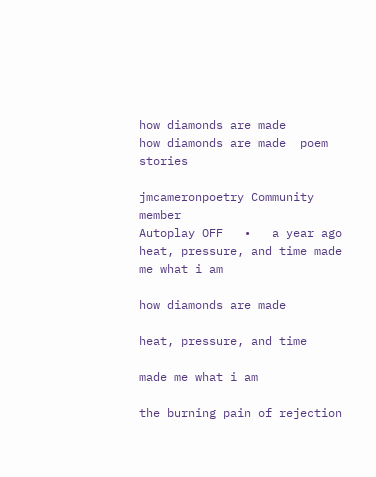how diamonds are made
how diamonds are made  poem stories

jmcameronpoetry Community member
Autoplay OFF   •   a year ago
heat, pressure, and time made me what i am

how diamonds are made

heat, pressure, and time

made me what i am

the burning pain of rejection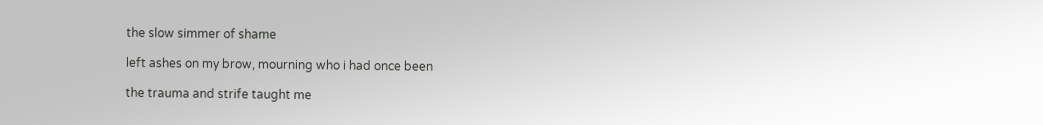the slow simmer of shame

left ashes on my brow, mourning who i had once been

the trauma and strife taught me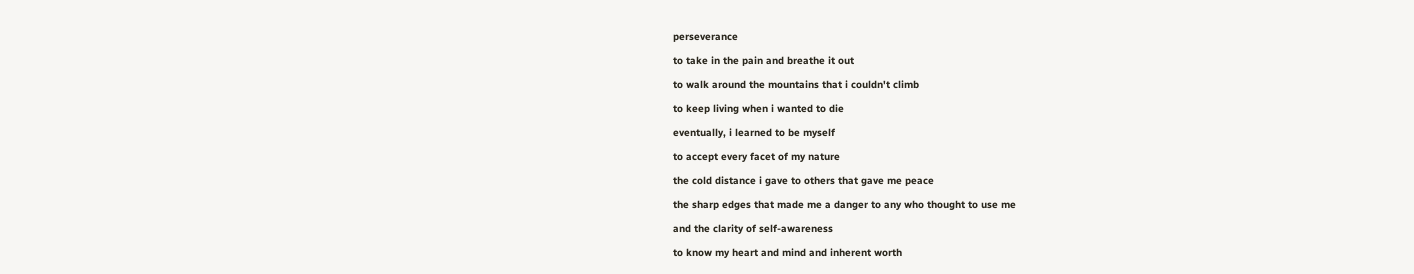perseverance

to take in the pain and breathe it out

to walk around the mountains that i couldn't climb

to keep living when i wanted to die

eventually, i learned to be myself

to accept every facet of my nature

the cold distance i gave to others that gave me peace

the sharp edges that made me a danger to any who thought to use me

and the clarity of self-awareness

to know my heart and mind and inherent worth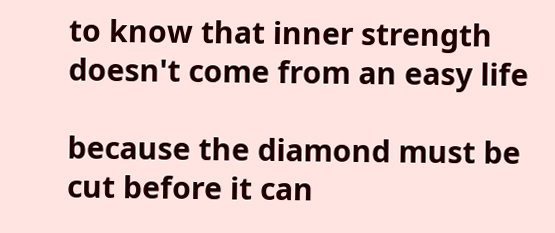to know that inner strength doesn't come from an easy life

because the diamond must be cut before it can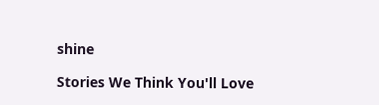shine

Stories We Think You'll Love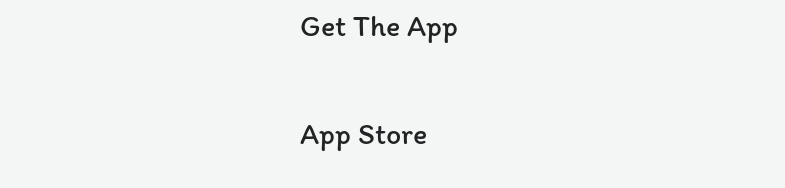Get The App

App Store